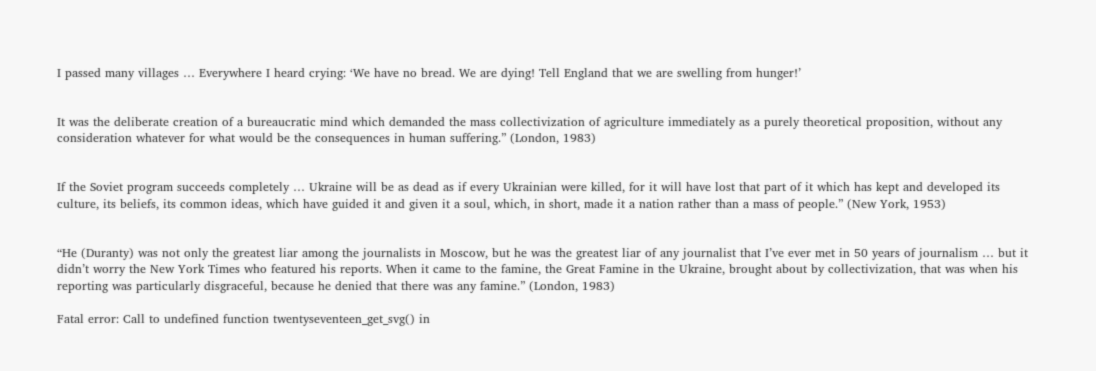I passed many villages … Everywhere I heard crying: ‘We have no bread. We are dying! Tell England that we are swelling from hunger!’


It was the deliberate creation of a bureaucratic mind which demanded the mass collectivization of agriculture immediately as a purely theoretical proposition, without any consideration whatever for what would be the consequences in human suffering.” (London, 1983)


If the Soviet program succeeds completely … Ukraine will be as dead as if every Ukrainian were killed, for it will have lost that part of it which has kept and developed its culture, its beliefs, its common ideas, which have guided it and given it a soul, which, in short, made it a nation rather than a mass of people.” (New York, 1953)


“He (Duranty) was not only the greatest liar among the journalists in Moscow, but he was the greatest liar of any journalist that I’ve ever met in 50 years of journalism … but it didn’t worry the New York Times who featured his reports. When it came to the famine, the Great Famine in the Ukraine, brought about by collectivization, that was when his reporting was particularly disgraceful, because he denied that there was any famine.” (London, 1983)

Fatal error: Call to undefined function twentyseventeen_get_svg() in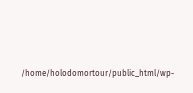/home/holodomortour/public_html/wp-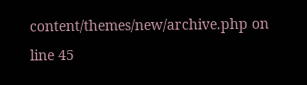content/themes/new/archive.php on line 45